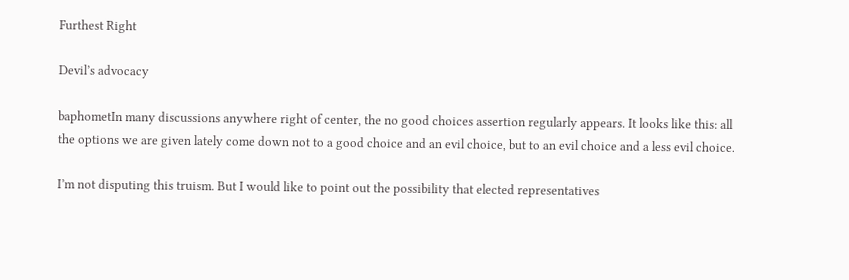Furthest Right

Devil’s advocacy

baphometIn many discussions anywhere right of center, the no good choices assertion regularly appears. It looks like this: all the options we are given lately come down not to a good choice and an evil choice, but to an evil choice and a less evil choice.

I’m not disputing this truism. But I would like to point out the possibility that elected representatives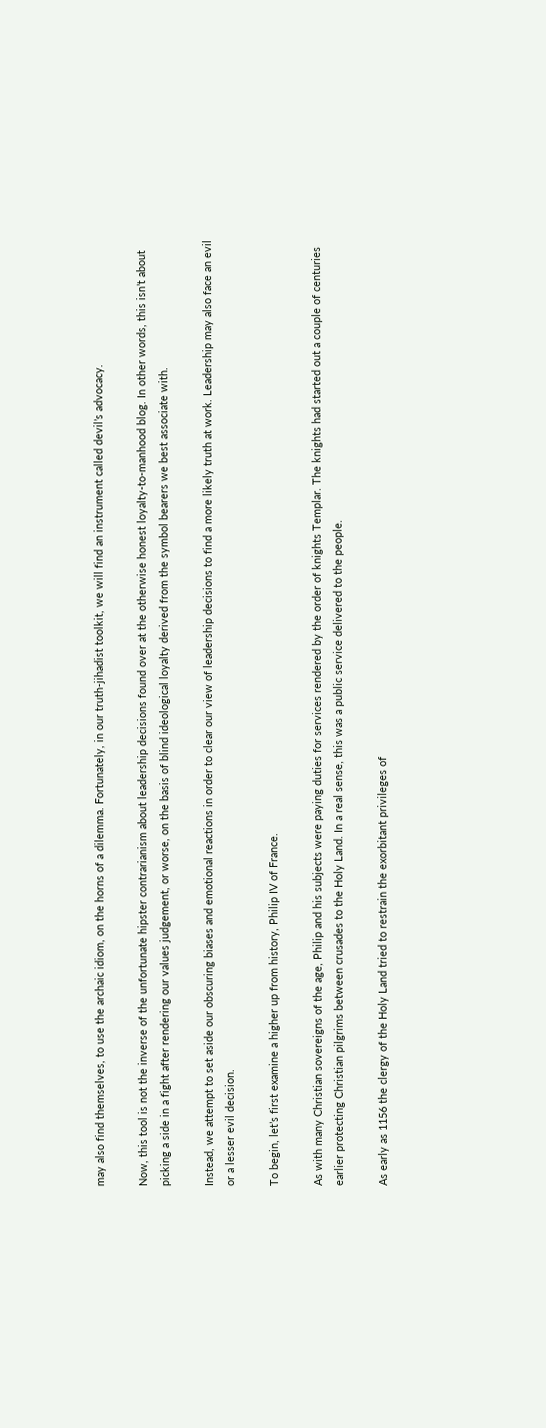may also find themselves, to use the archaic idiom, on the horns of a dilemma. Fortunately, in our truth-jihadist toolkit, we will find an instrument called devil’s advocacy.

Now, this tool is not the inverse of the unfortunate hipster contrarianism about leadership decisions found over at the otherwise honest loyalty-to-manhood blog. In other words, this isn’t about picking a side in a fight after rendering our values judgement, or worse, on the basis of blind ideological loyalty derived from the symbol bearers we best associate with.

Instead, we attempt to set aside our obscuring biases and emotional reactions in order to clear our view of leadership decisions to find a more likely truth at work. Leadership may also face an evil or a lesser evil decision.

To begin, let’s first examine a higher up from history, Philip IV of France.

As with many Christian sovereigns of the age, Philip and his subjects were paying duties for services rendered by the order of knights Templar. The knights had started out a couple of centuries earlier protecting Christian pilgrims between crusades to the Holy Land. In a real sense, this was a public service delivered to the people.

As early as 1156 the clergy of the Holy Land tried to restrain the exorbitant privileges of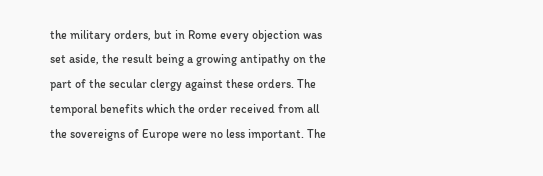the military orders, but in Rome every objection was set aside, the result being a growing antipathy on the part of the secular clergy against these orders. The temporal benefits which the order received from all the sovereigns of Europe were no less important. The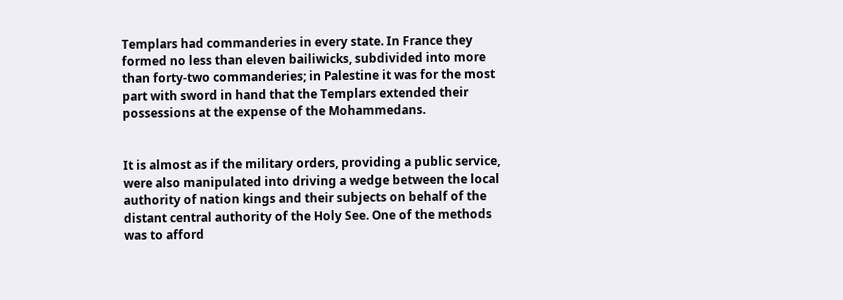Templars had commanderies in every state. In France they formed no less than eleven bailiwicks, subdivided into more than forty-two commanderies; in Palestine it was for the most part with sword in hand that the Templars extended their possessions at the expense of the Mohammedans.


It is almost as if the military orders, providing a public service, were also manipulated into driving a wedge between the local authority of nation kings and their subjects on behalf of the distant central authority of the Holy See. One of the methods was to afford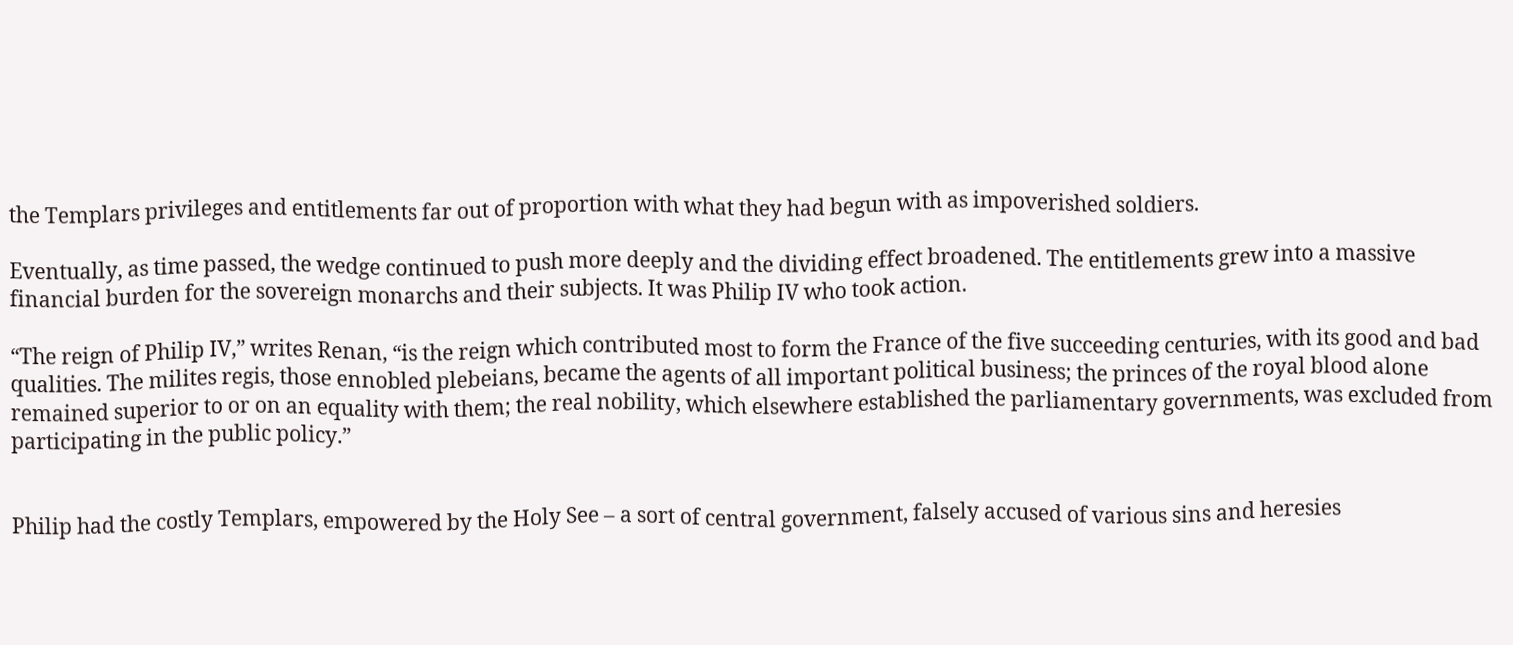the Templars privileges and entitlements far out of proportion with what they had begun with as impoverished soldiers.

Eventually, as time passed, the wedge continued to push more deeply and the dividing effect broadened. The entitlements grew into a massive financial burden for the sovereign monarchs and their subjects. It was Philip IV who took action.

“The reign of Philip IV,” writes Renan, “is the reign which contributed most to form the France of the five succeeding centuries, with its good and bad qualities. The milites regis, those ennobled plebeians, became the agents of all important political business; the princes of the royal blood alone remained superior to or on an equality with them; the real nobility, which elsewhere established the parliamentary governments, was excluded from participating in the public policy.”


Philip had the costly Templars, empowered by the Holy See – a sort of central government, falsely accused of various sins and heresies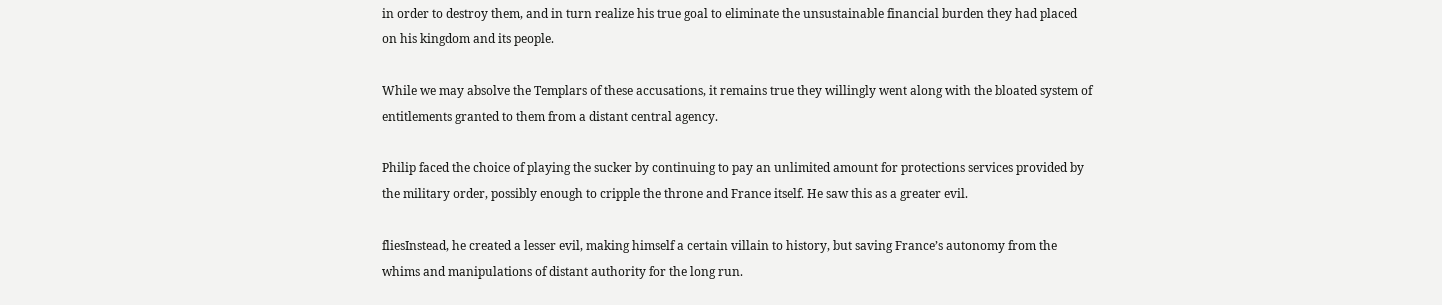in order to destroy them, and in turn realize his true goal to eliminate the unsustainable financial burden they had placed on his kingdom and its people.

While we may absolve the Templars of these accusations, it remains true they willingly went along with the bloated system of entitlements granted to them from a distant central agency.

Philip faced the choice of playing the sucker by continuing to pay an unlimited amount for protections services provided by the military order, possibly enough to cripple the throne and France itself. He saw this as a greater evil.

fliesInstead, he created a lesser evil, making himself a certain villain to history, but saving France’s autonomy from the whims and manipulations of distant authority for the long run.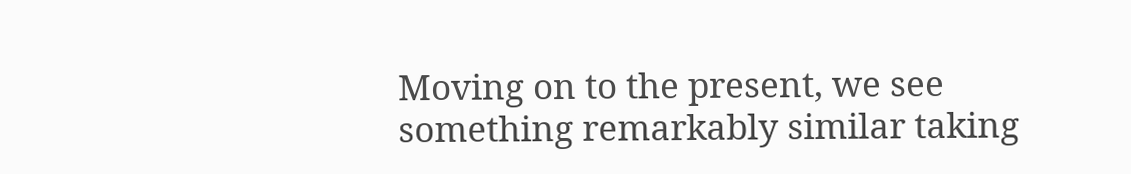Moving on to the present, we see something remarkably similar taking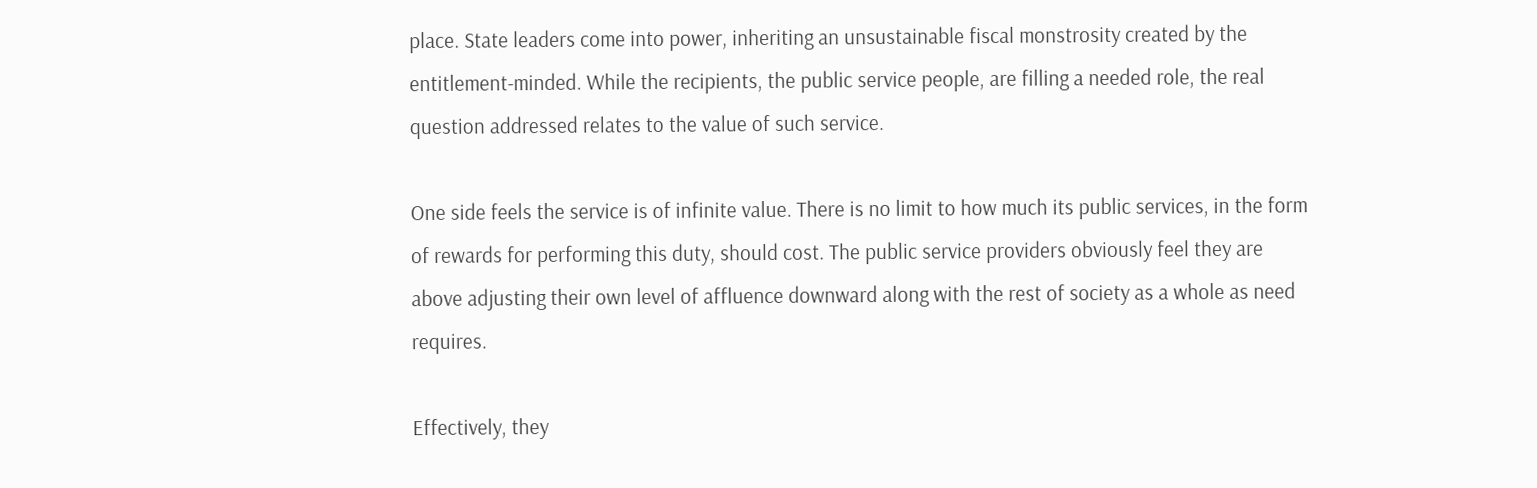place. State leaders come into power, inheriting an unsustainable fiscal monstrosity created by the entitlement-minded. While the recipients, the public service people, are filling a needed role, the real question addressed relates to the value of such service.

One side feels the service is of infinite value. There is no limit to how much its public services, in the form of rewards for performing this duty, should cost. The public service providers obviously feel they are above adjusting their own level of affluence downward along with the rest of society as a whole as need requires.

Effectively, they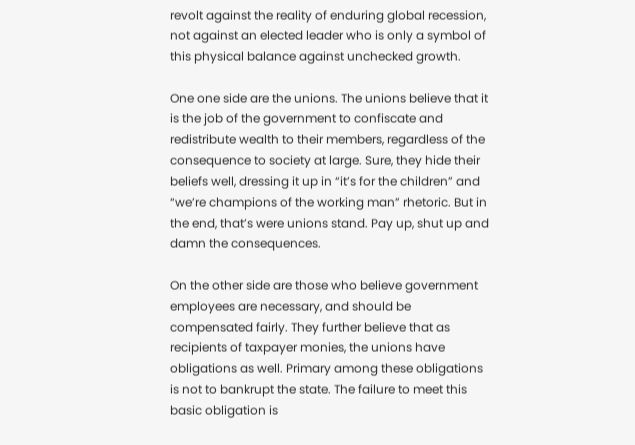revolt against the reality of enduring global recession, not against an elected leader who is only a symbol of this physical balance against unchecked growth.

One one side are the unions. The unions believe that it is the job of the government to confiscate and redistribute wealth to their members, regardless of the consequence to society at large. Sure, they hide their beliefs well, dressing it up in “it’s for the children” and “we’re champions of the working man” rhetoric. But in the end, that’s were unions stand. Pay up, shut up and damn the consequences.

On the other side are those who believe government employees are necessary, and should be compensated fairly. They further believe that as recipients of taxpayer monies, the unions have obligations as well. Primary among these obligations is not to bankrupt the state. The failure to meet this basic obligation is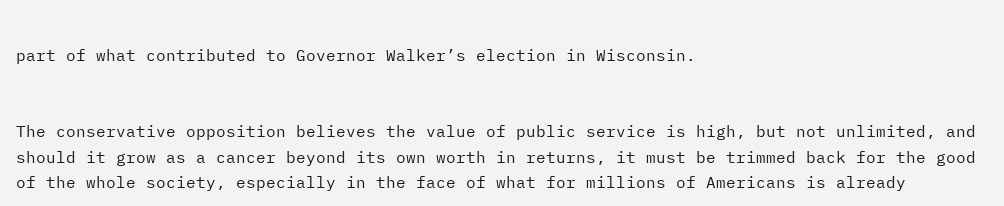part of what contributed to Governor Walker’s election in Wisconsin.


The conservative opposition believes the value of public service is high, but not unlimited, and should it grow as a cancer beyond its own worth in returns, it must be trimmed back for the good of the whole society, especially in the face of what for millions of Americans is already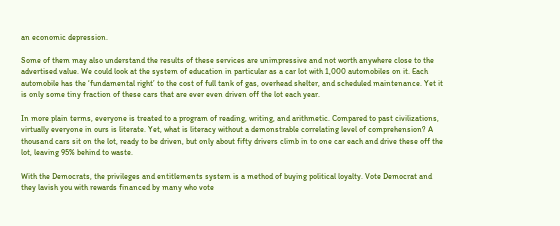an economic depression.

Some of them may also understand the results of these services are unimpressive and not worth anywhere close to the advertised value. We could look at the system of education in particular as a car lot with 1,000 automobiles on it. Each automobile has the ‘fundamental right’ to the cost of full tank of gas, overhead shelter, and scheduled maintenance. Yet it is only some tiny fraction of these cars that are ever even driven off the lot each year.

In more plain terms, everyone is treated to a program of reading, writing, and arithmetic. Compared to past civilizations, virtually everyone in ours is literate. Yet, what is literacy without a demonstrable correlating level of comprehension? A thousand cars sit on the lot, ready to be driven, but only about fifty drivers climb in to one car each and drive these off the lot, leaving 95% behind to waste.

With the Democrats, the privileges and entitlements system is a method of buying political loyalty. Vote Democrat and they lavish you with rewards financed by many who vote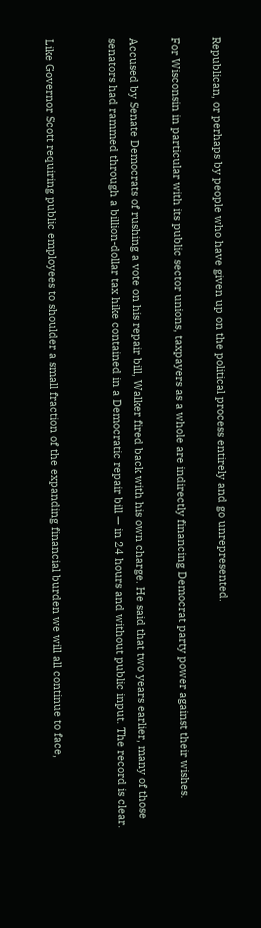Republican, or perhaps by people who have given up on the political process entirely and go unrepresented.

For Wisconsin in particular with its public sector unions, taxpayers as a whole are indirectly financing Democrat party power against their wishes.

Accused by Senate Democrats of rushing a vote on his repair bill, Walker fired back with his own charge. He said that two years earlier, many of those senators had rammed through a billion-dollar tax hike contained in a Democratic repair bill — in 24 hours and without public input. The record is clear.


Like Governor Scott requiring public employees to shoulder a small fraction of the expanding financial burden we will all continue to face,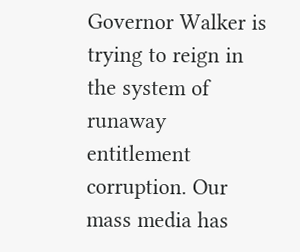Governor Walker is trying to reign in the system of runaway entitlement corruption. Our mass media has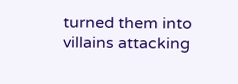turned them into villains attacking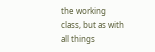the working class, but as with all things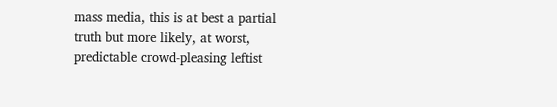mass media, this is at best a partial truth but more likely, at worst, predictable crowd-pleasing leftist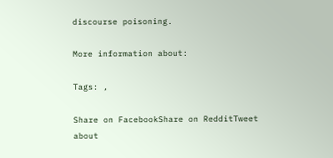discourse poisoning.

More information about:

Tags: ,

Share on FacebookShare on RedditTweet about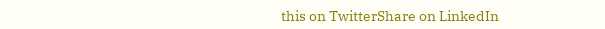this on TwitterShare on LinkedIn